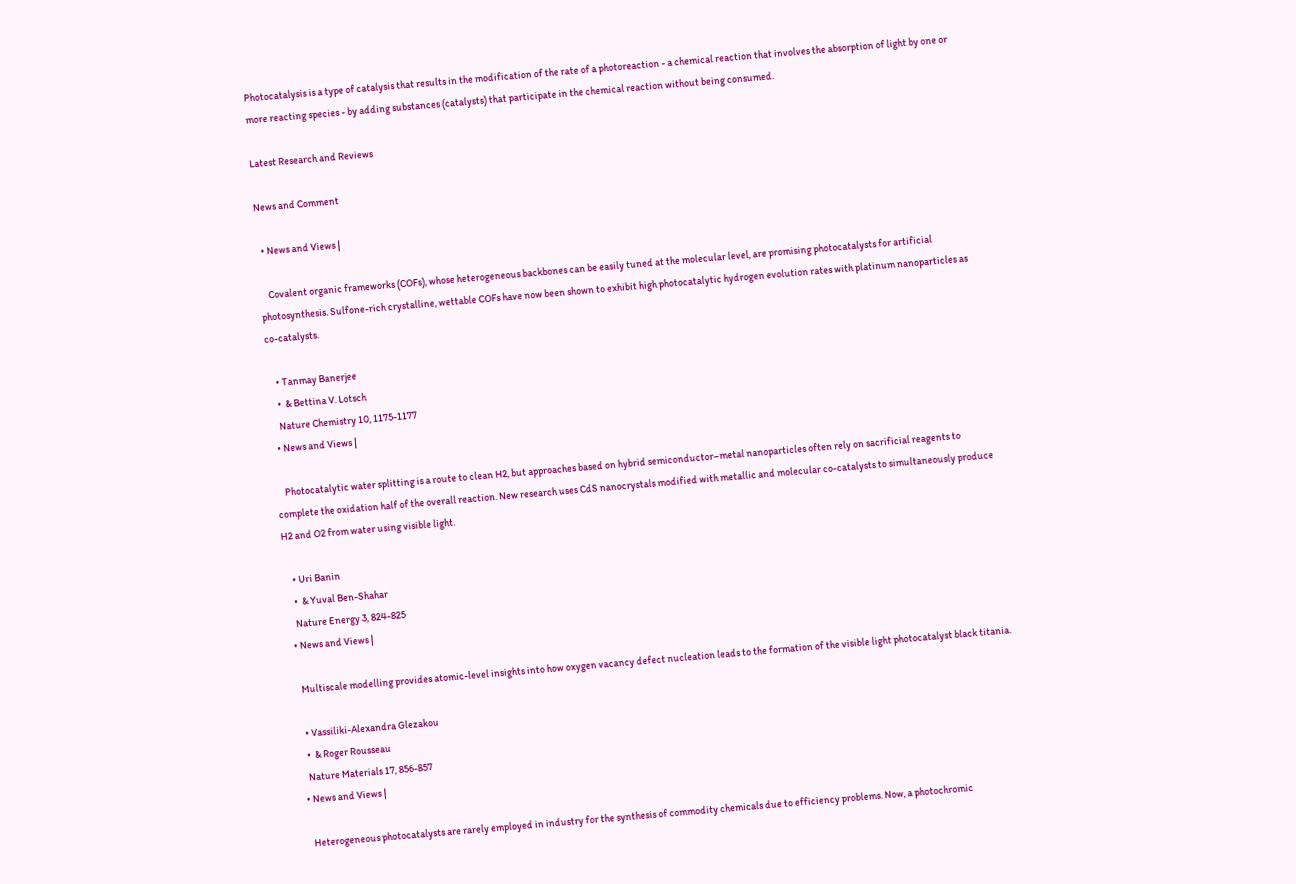Photocatalysis is a type of catalysis that results in the modification of the rate of a photoreaction - a chemical reaction that involves the absorption of light by one or more reacting species - by adding substances (catalysts) that participate in the chemical reaction without being consumed.

Latest Research and Reviews

News and Comment

  • News and Views |

    Covalent organic frameworks (COFs), whose heterogeneous backbones can be easily tuned at the molecular level, are promising photocatalysts for artificial photosynthesis. Sulfone-rich crystalline, wettable COFs have now been shown to exhibit high photocatalytic hydrogen evolution rates with platinum nanoparticles as co-catalysts.

    • Tanmay Banerjee
    •  & Bettina V. Lotsch
    Nature Chemistry 10, 1175-1177
  • News and Views |

    Photocatalytic water splitting is a route to clean H2, but approaches based on hybrid semiconductor–metal nanoparticles often rely on sacrificial reagents to complete the oxidation half of the overall reaction. New research uses CdS nanocrystals modified with metallic and molecular co-catalysts to simultaneously produce H2 and O2 from water using visible light.

    • Uri Banin
    •  & Yuval Ben-Shahar
    Nature Energy 3, 824-825
  • News and Views |

    Multiscale modelling provides atomic-level insights into how oxygen vacancy defect nucleation leads to the formation of the visible light photocatalyst black titania.

    • Vassiliki-Alexandra Glezakou
    •  & Roger Rousseau
    Nature Materials 17, 856-857
  • News and Views |

    Heterogeneous photocatalysts are rarely employed in industry for the synthesis of commodity chemicals due to efficiency problems. Now, a photochromic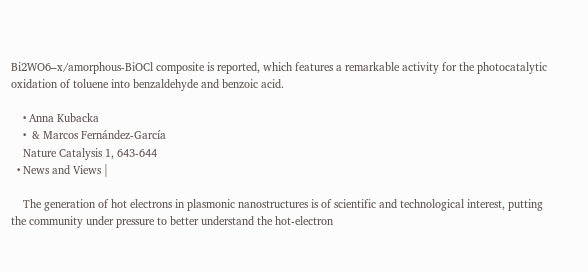Bi2WO6–x/amorphous-BiOCl composite is reported, which features a remarkable activity for the photocatalytic oxidation of toluene into benzaldehyde and benzoic acid.

    • Anna Kubacka
    •  & Marcos Fernández-García
    Nature Catalysis 1, 643-644
  • News and Views |

    The generation of hot electrons in plasmonic nanostructures is of scientific and technological interest, putting the community under pressure to better understand the hot-electron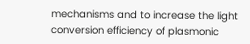mechanisms and to increase the light conversion efficiency of plasmonic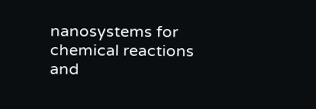nanosystems for chemical reactions and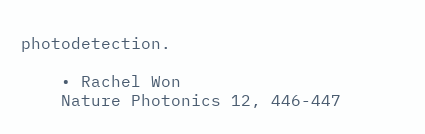photodetection.

    • Rachel Won
    Nature Photonics 12, 446-447